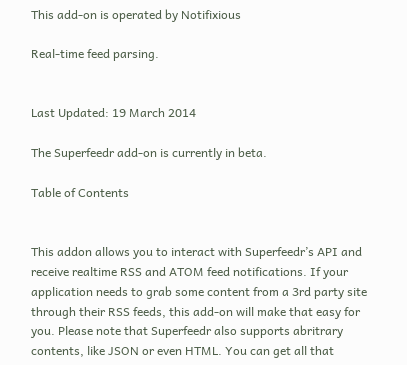This add-on is operated by Notifixious

Real-time feed parsing.


Last Updated: 19 March 2014

The Superfeedr add-on is currently in beta.

Table of Contents


This addon allows you to interact with Superfeedr’s API and receive realtime RSS and ATOM feed notifications. If your application needs to grab some content from a 3rd party site through their RSS feeds, this add-on will make that easy for you. Please note that Superfeedr also supports abritrary contents, like JSON or even HTML. You can get all that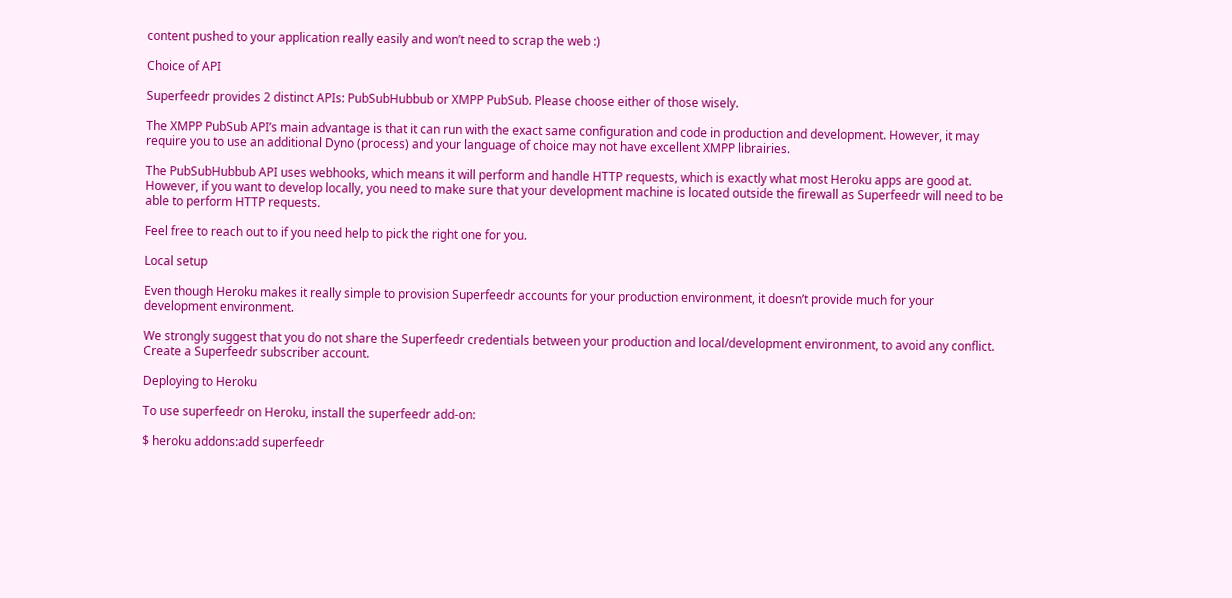content pushed to your application really easily and won’t need to scrap the web :)

Choice of API

Superfeedr provides 2 distinct APIs: PubSubHubbub or XMPP PubSub. Please choose either of those wisely.

The XMPP PubSub API’s main advantage is that it can run with the exact same configuration and code in production and development. However, it may require you to use an additional Dyno (process) and your language of choice may not have excellent XMPP librairies.

The PubSubHubbub API uses webhooks, which means it will perform and handle HTTP requests, which is exactly what most Heroku apps are good at. However, if you want to develop locally, you need to make sure that your development machine is located outside the firewall as Superfeedr will need to be able to perform HTTP requests.

Feel free to reach out to if you need help to pick the right one for you.

Local setup

Even though Heroku makes it really simple to provision Superfeedr accounts for your production environment, it doesn’t provide much for your development environment.

We strongly suggest that you do not share the Superfeedr credentials between your production and local/development environment, to avoid any conflict. Create a Superfeedr subscriber account.

Deploying to Heroku

To use superfeedr on Heroku, install the superfeedr add-on:

$ heroku addons:add superfeedr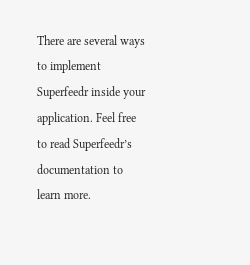There are several ways to implement Superfeedr inside your application. Feel free to read Superfeedr’s documentation to learn more.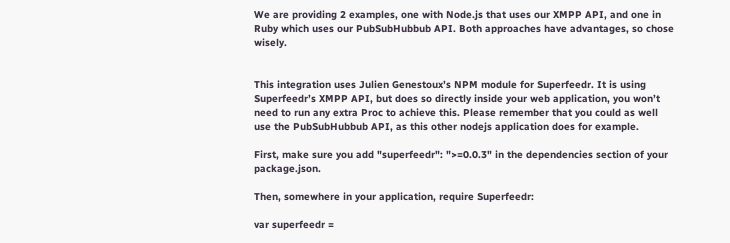We are providing 2 examples, one with Node.js that uses our XMPP API, and one in Ruby which uses our PubSubHubbub API. Both approaches have advantages, so chose wisely.


This integration uses Julien Genestoux’s NPM module for Superfeedr. It is using Superfeedr’s XMPP API, but does so directly inside your web application, you won’t need to run any extra Proc to achieve this. Please remember that you could as well use the PubSubHubbub API, as this other nodejs application does for example.

First, make sure you add "superfeedr": ">=0.0.3" in the dependencies section of your package.json.

Then, somewhere in your application, require Superfeedr:

var superfeedr =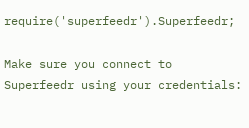require('superfeedr').Superfeedr;

Make sure you connect to Superfeedr using your credentials: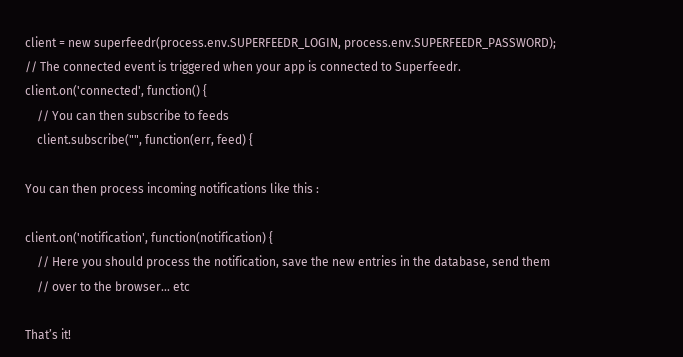client = new superfeedr(process.env.SUPERFEEDR_LOGIN, process.env.SUPERFEEDR_PASSWORD);
// The connected event is triggered when your app is connected to Superfeedr.
client.on('connected', function() {
    // You can then subscribe to feeds
    client.subscribe("", function(err, feed) {

You can then process incoming notifications like this :

client.on('notification', function(notification) {
    // Here you should process the notification, save the new entries in the database, send them
    // over to the browser... etc

That’s it!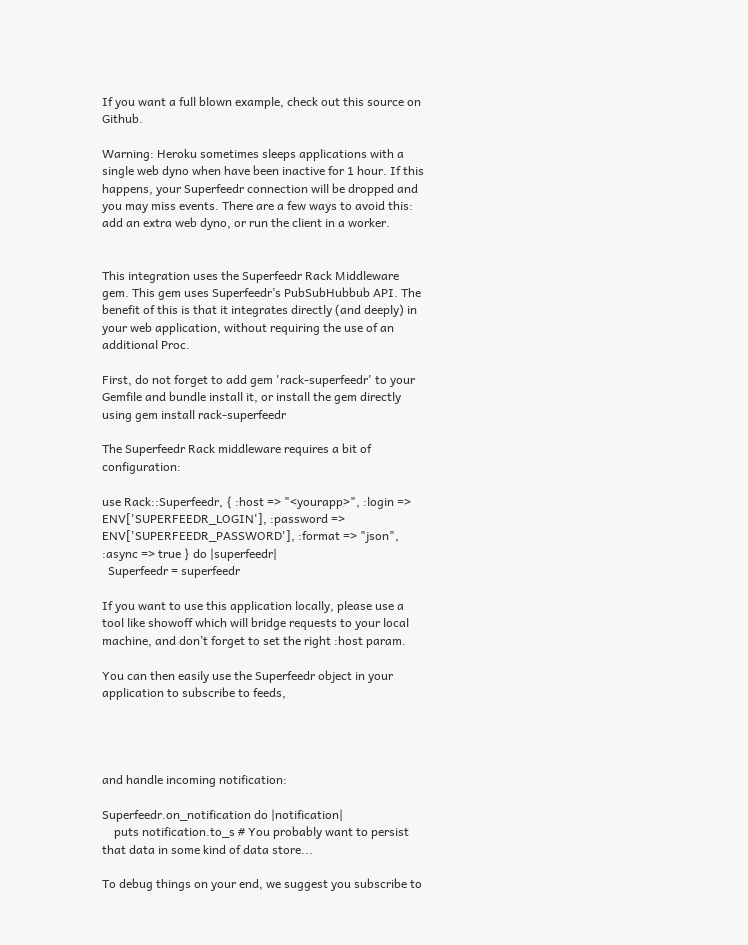If you want a full blown example, check out this source on Github.

Warning: Heroku sometimes sleeps applications with a single web dyno when have been inactive for 1 hour. If this happens, your Superfeedr connection will be dropped and you may miss events. There are a few ways to avoid this: add an extra web dyno, or run the client in a worker.


This integration uses the Superfeedr Rack Middleware gem. This gem uses Superfeedr’s PubSubHubbub API. The benefit of this is that it integrates directly (and deeply) in your web application, without requiring the use of an additional Proc.

First, do not forget to add gem 'rack-superfeedr' to your Gemfile and bundle install it, or install the gem directly using gem install rack-superfeedr

The Superfeedr Rack middleware requires a bit of configuration:

use Rack::Superfeedr, { :host => "<yourapp>", :login => ENV['SUPERFEEDR_LOGIN'], :password => ENV['SUPERFEEDR_PASSWORD'], :format => "json", :async => true } do |superfeedr|
  Superfeedr = superfeedr

If you want to use this application locally, please use a tool like showoff which will bridge requests to your local machine, and don’t forget to set the right :host param.

You can then easily use the Superfeedr object in your application to subscribe to feeds,




and handle incoming notification:

Superfeedr.on_notification do |notification|
    puts notification.to_s # You probably want to persist that data in some kind of data store...

To debug things on your end, we suggest you subscribe to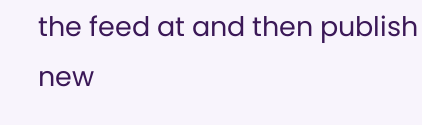the feed at and then publish new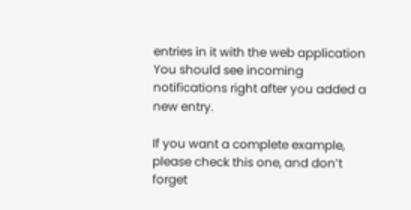entries in it with the web application You should see incoming notifications right after you added a new entry.

If you want a complete example, please check this one, and don’t forget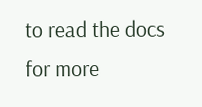to read the docs for more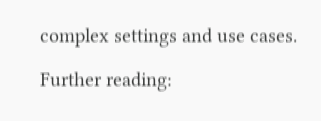complex settings and use cases.

Further reading: